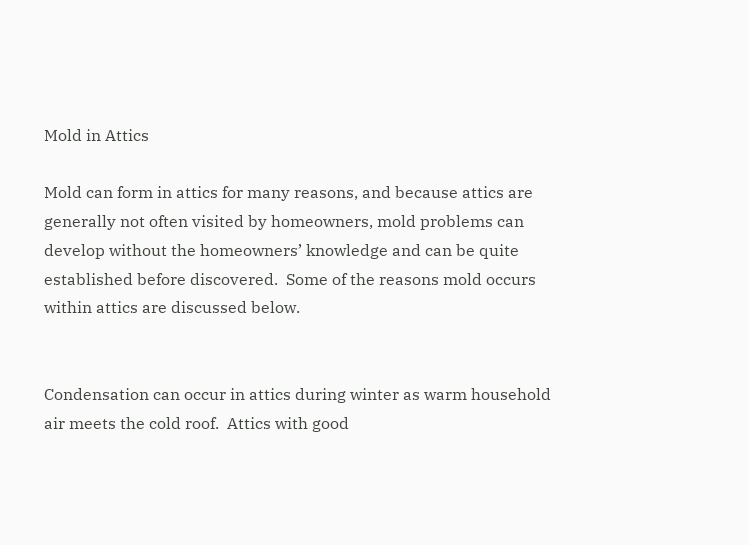Mold in Attics

Mold can form in attics for many reasons, and because attics are generally not often visited by homeowners, mold problems can develop without the homeowners’ knowledge and can be quite established before discovered.  Some of the reasons mold occurs within attics are discussed below.


Condensation can occur in attics during winter as warm household air meets the cold roof.  Attics with good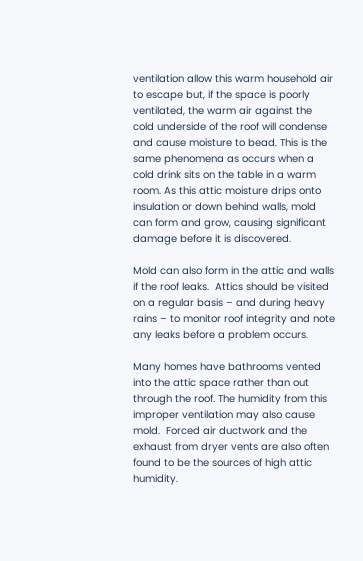ventilation allow this warm household air to escape but, if the space is poorly ventilated, the warm air against the cold underside of the roof will condense and cause moisture to bead. This is the same phenomena as occurs when a cold drink sits on the table in a warm room. As this attic moisture drips onto insulation or down behind walls, mold can form and grow, causing significant damage before it is discovered.

Mold can also form in the attic and walls if the roof leaks.  Attics should be visited on a regular basis – and during heavy rains – to monitor roof integrity and note any leaks before a problem occurs.

Many homes have bathrooms vented into the attic space rather than out through the roof. The humidity from this improper ventilation may also cause mold.  Forced air ductwork and the exhaust from dryer vents are also often found to be the sources of high attic humidity.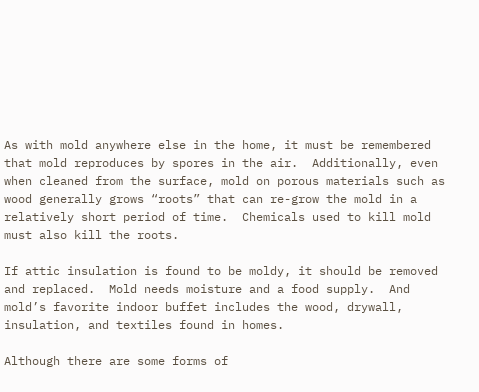As with mold anywhere else in the home, it must be remembered that mold reproduces by spores in the air.  Additionally, even when cleaned from the surface, mold on porous materials such as wood generally grows “roots” that can re-grow the mold in a relatively short period of time.  Chemicals used to kill mold must also kill the roots.

If attic insulation is found to be moldy, it should be removed and replaced.  Mold needs moisture and a food supply.  And mold’s favorite indoor buffet includes the wood, drywall, insulation, and textiles found in homes.

Although there are some forms of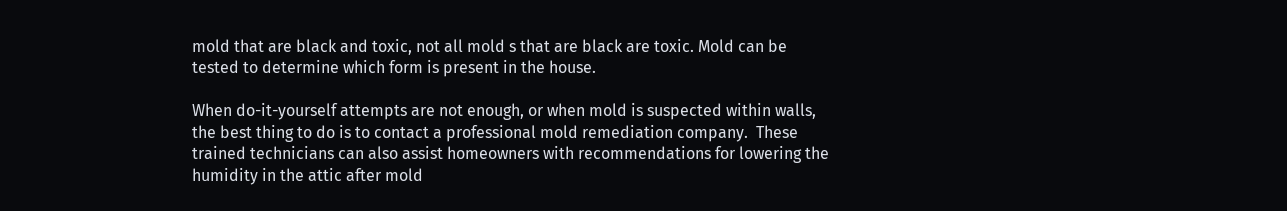mold that are black and toxic, not all mold s that are black are toxic. Mold can be tested to determine which form is present in the house.

When do-it-yourself attempts are not enough, or when mold is suspected within walls, the best thing to do is to contact a professional mold remediation company.  These trained technicians can also assist homeowners with recommendations for lowering the humidity in the attic after mold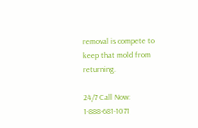removal is compete to keep that mold from returning.

24/7 Call Now: 1-888-681-1071